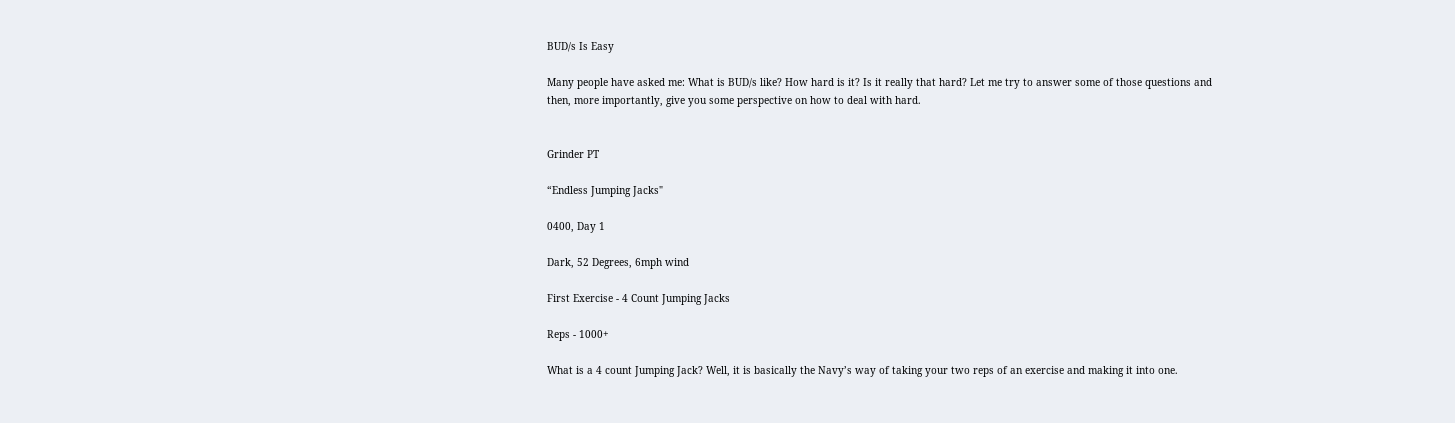BUD/s Is Easy

Many people have asked me: What is BUD/s like? How hard is it? Is it really that hard? Let me try to answer some of those questions and then, more importantly, give you some perspective on how to deal with hard.


Grinder PT

“Endless Jumping Jacks"

0400, Day 1

Dark, 52 Degrees, 6mph wind

First Exercise - 4 Count Jumping Jacks

Reps - 1000+

What is a 4 count Jumping Jack? Well, it is basically the Navy’s way of taking your two reps of an exercise and making it into one.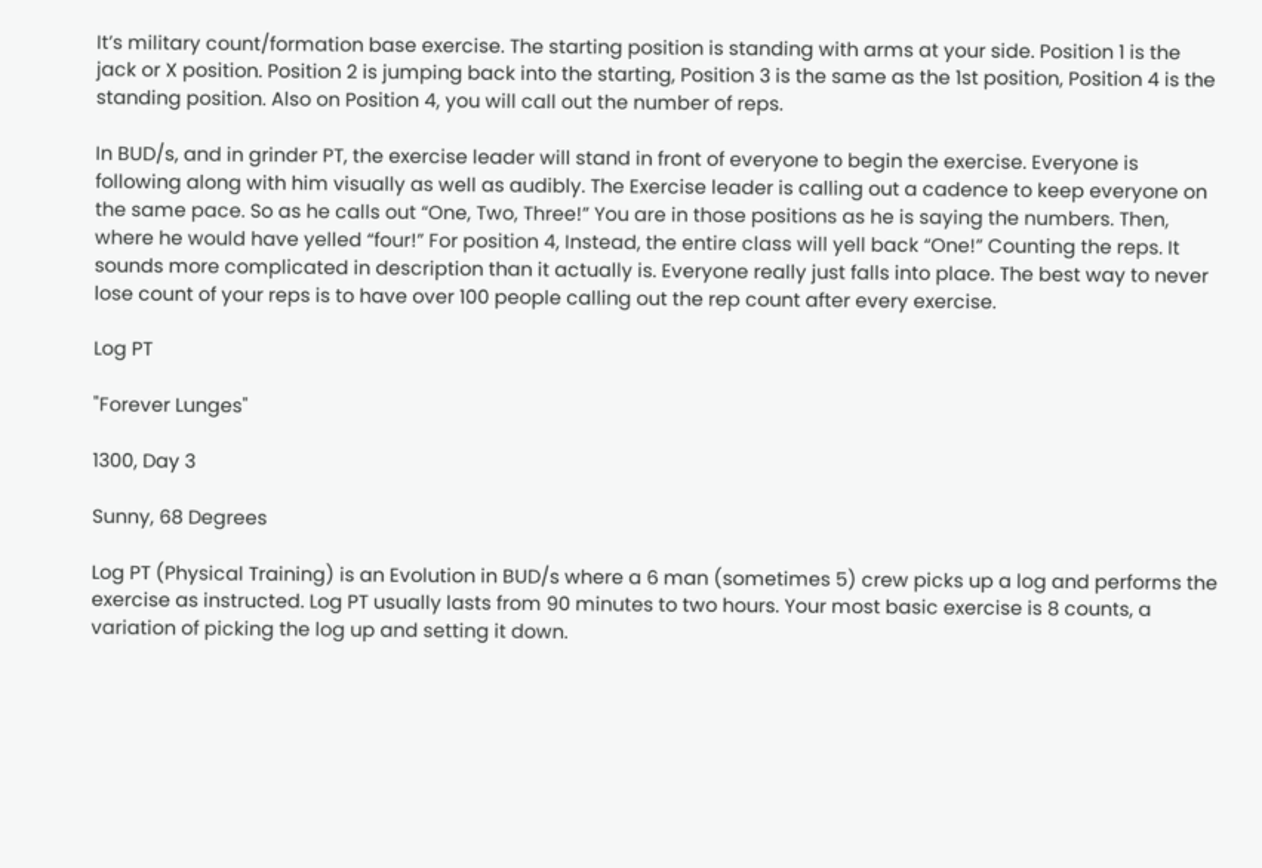It’s military count/formation base exercise. The starting position is standing with arms at your side. Position 1 is the jack or X position. Position 2 is jumping back into the starting, Position 3 is the same as the 1st position, Position 4 is the standing position. Also on Position 4, you will call out the number of reps.

In BUD/s, and in grinder PT, the exercise leader will stand in front of everyone to begin the exercise. Everyone is following along with him visually as well as audibly. The Exercise leader is calling out a cadence to keep everyone on the same pace. So as he calls out “One, Two, Three!” You are in those positions as he is saying the numbers. Then, where he would have yelled “four!” For position 4, Instead, the entire class will yell back “One!” Counting the reps. It sounds more complicated in description than it actually is. Everyone really just falls into place. The best way to never lose count of your reps is to have over 100 people calling out the rep count after every exercise.

Log PT

"Forever Lunges"

1300, Day 3

Sunny, 68 Degrees

Log PT (Physical Training) is an Evolution in BUD/s where a 6 man (sometimes 5) crew picks up a log and performs the exercise as instructed. Log PT usually lasts from 90 minutes to two hours. Your most basic exercise is 8 counts, a variation of picking the log up and setting it down.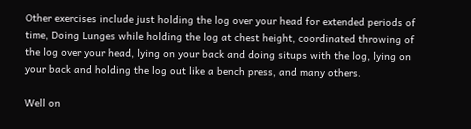Other exercises include just holding the log over your head for extended periods of time, Doing Lunges while holding the log at chest height, coordinated throwing of the log over your head, lying on your back and doing situps with the log, lying on your back and holding the log out like a bench press, and many others.

Well on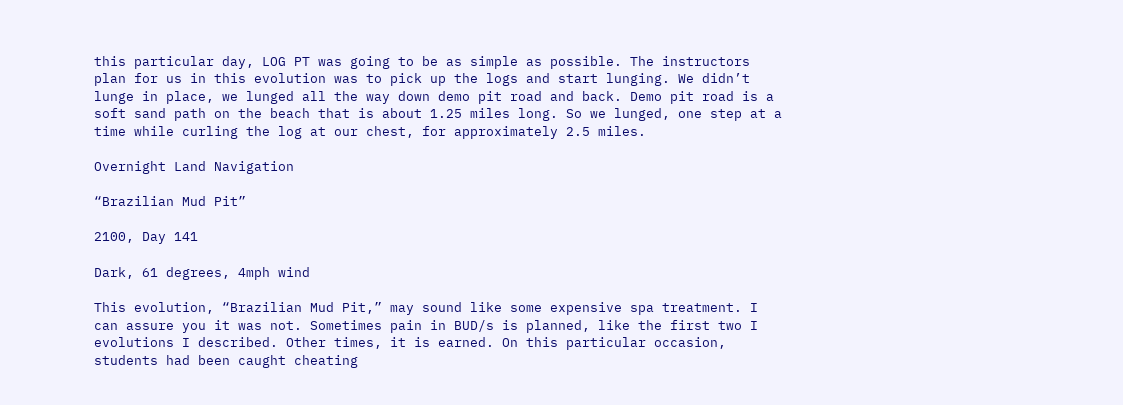this particular day, LOG PT was going to be as simple as possible. The instructors plan for us in this evolution was to pick up the logs and start lunging. We didn’t lunge in place, we lunged all the way down demo pit road and back. Demo pit road is a soft sand path on the beach that is about 1.25 miles long. So we lunged, one step at a time while curling the log at our chest, for approximately 2.5 miles.

Overnight Land Navigation

“Brazilian Mud Pit”

2100, Day 141

Dark, 61 degrees, 4mph wind

This evolution, “Brazilian Mud Pit,” may sound like some expensive spa treatment. I can assure you it was not. Sometimes pain in BUD/s is planned, like the first two I evolutions I described. Other times, it is earned. On this particular occasion, students had been caught cheating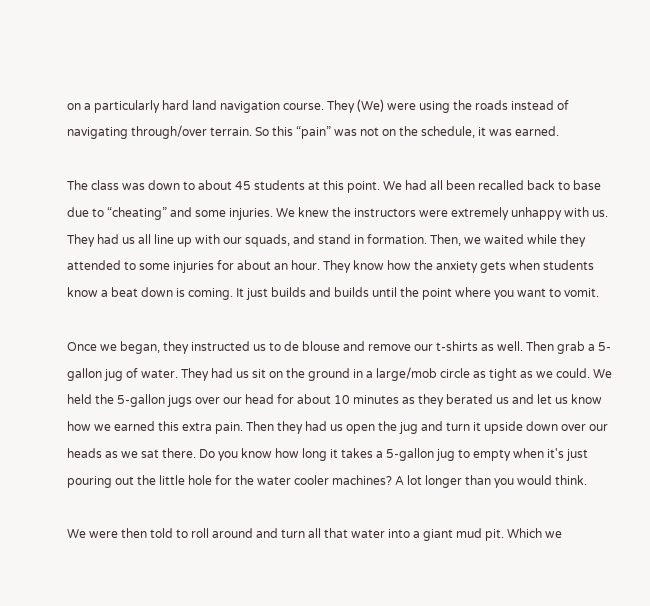on a particularly hard land navigation course. They (We) were using the roads instead of navigating through/over terrain. So this “pain” was not on the schedule, it was earned.

The class was down to about 45 students at this point. We had all been recalled back to base due to “cheating” and some injuries. We knew the instructors were extremely unhappy with us. They had us all line up with our squads, and stand in formation. Then, we waited while they attended to some injuries for about an hour. They know how the anxiety gets when students know a beat down is coming. It just builds and builds until the point where you want to vomit.

Once we began, they instructed us to de blouse and remove our t-shirts as well. Then grab a 5-gallon jug of water. They had us sit on the ground in a large/mob circle as tight as we could. We held the 5-gallon jugs over our head for about 10 minutes as they berated us and let us know how we earned this extra pain. Then they had us open the jug and turn it upside down over our heads as we sat there. Do you know how long it takes a 5-gallon jug to empty when it's just pouring out the little hole for the water cooler machines? A lot longer than you would think.

We were then told to roll around and turn all that water into a giant mud pit. Which we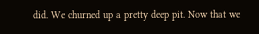did. We churned up a pretty deep pit. Now that we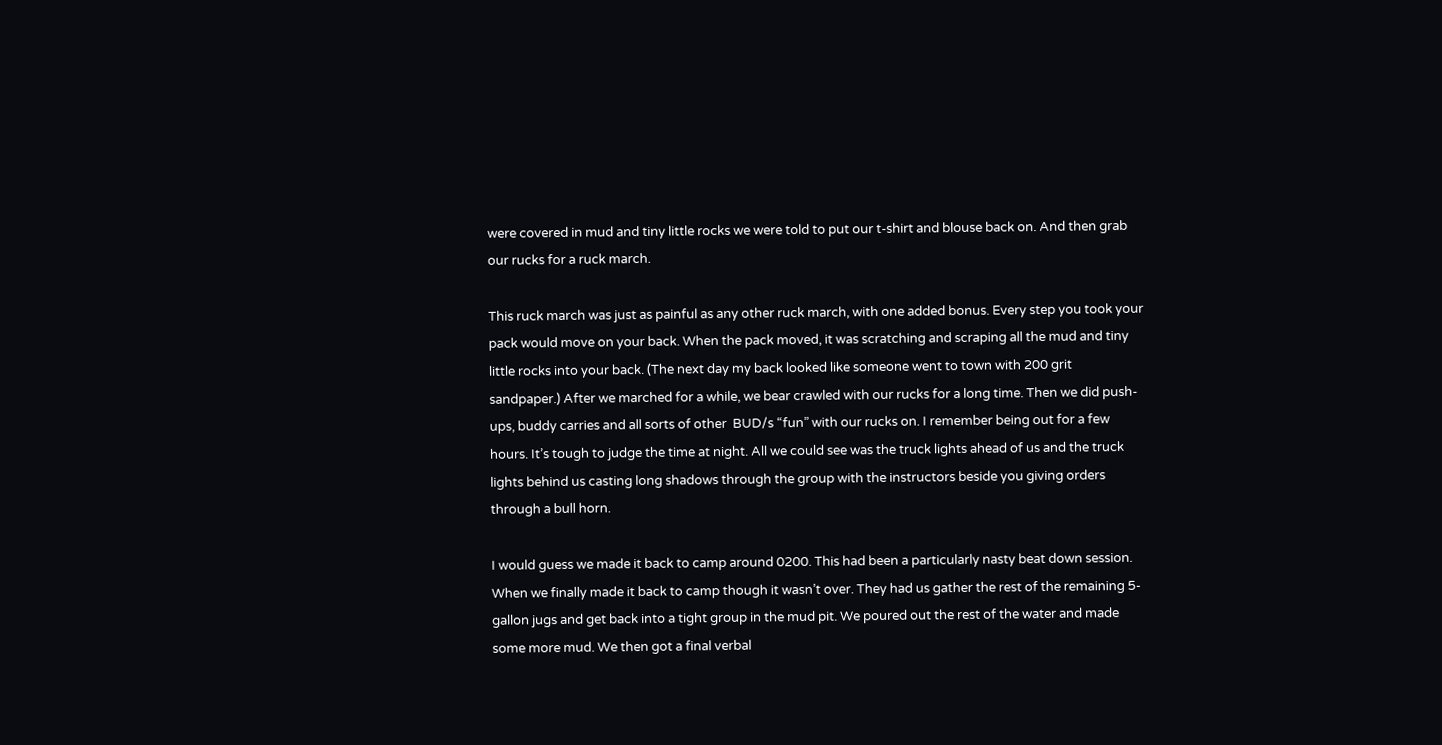were covered in mud and tiny little rocks we were told to put our t-shirt and blouse back on. And then grab our rucks for a ruck march.

This ruck march was just as painful as any other ruck march, with one added bonus. Every step you took your pack would move on your back. When the pack moved, it was scratching and scraping all the mud and tiny little rocks into your back. (The next day my back looked like someone went to town with 200 grit sandpaper.) After we marched for a while, we bear crawled with our rucks for a long time. Then we did push-ups, buddy carries and all sorts of other  BUD/s “fun” with our rucks on. I remember being out for a few hours. It’s tough to judge the time at night. All we could see was the truck lights ahead of us and the truck lights behind us casting long shadows through the group with the instructors beside you giving orders through a bull horn.

I would guess we made it back to camp around 0200. This had been a particularly nasty beat down session. When we finally made it back to camp though it wasn’t over. They had us gather the rest of the remaining 5-gallon jugs and get back into a tight group in the mud pit. We poured out the rest of the water and made some more mud. We then got a final verbal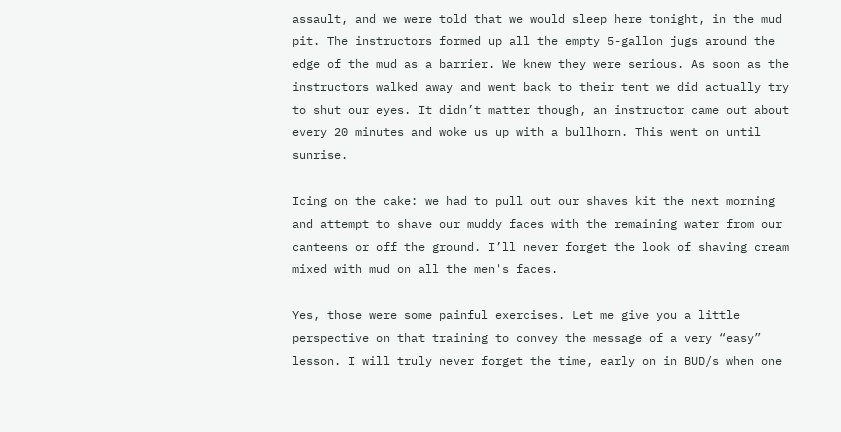assault, and we were told that we would sleep here tonight, in the mud pit. The instructors formed up all the empty 5-gallon jugs around the edge of the mud as a barrier. We knew they were serious. As soon as the instructors walked away and went back to their tent we did actually try to shut our eyes. It didn’t matter though, an instructor came out about every 20 minutes and woke us up with a bullhorn. This went on until sunrise.

Icing on the cake: we had to pull out our shaves kit the next morning and attempt to shave our muddy faces with the remaining water from our canteens or off the ground. I’ll never forget the look of shaving cream mixed with mud on all the men's faces.

Yes, those were some painful exercises. Let me give you a little perspective on that training to convey the message of a very “easy” lesson. I will truly never forget the time, early on in BUD/s when one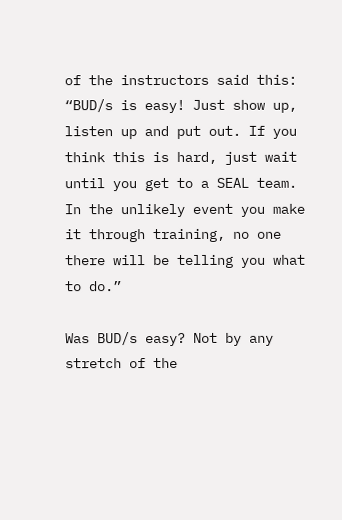of the instructors said this: “BUD/s is easy! Just show up, listen up and put out. If you think this is hard, just wait until you get to a SEAL team. In the unlikely event you make it through training, no one there will be telling you what to do.”

Was BUD/s easy? Not by any stretch of the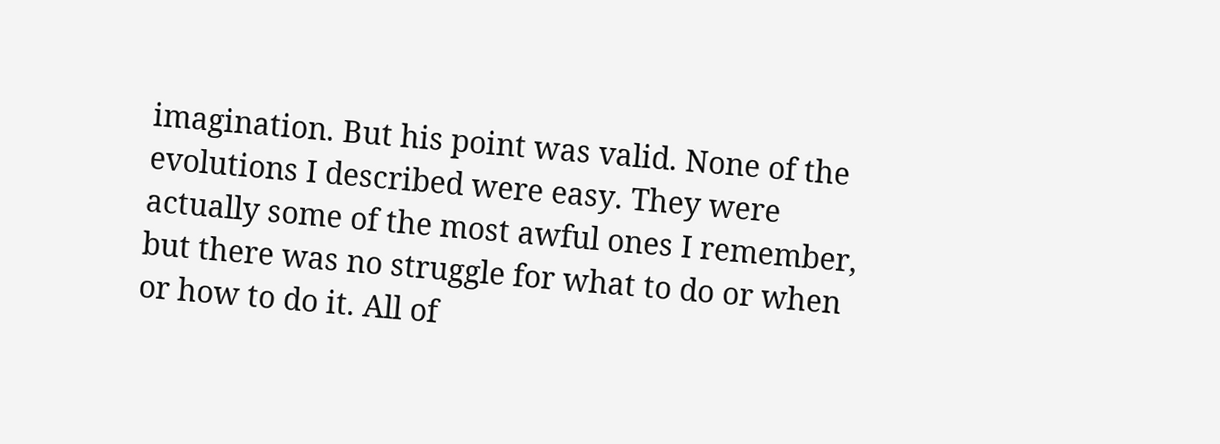imagination. But his point was valid. None of the evolutions I described were easy. They were actually some of the most awful ones I remember, but there was no struggle for what to do or when or how to do it. All of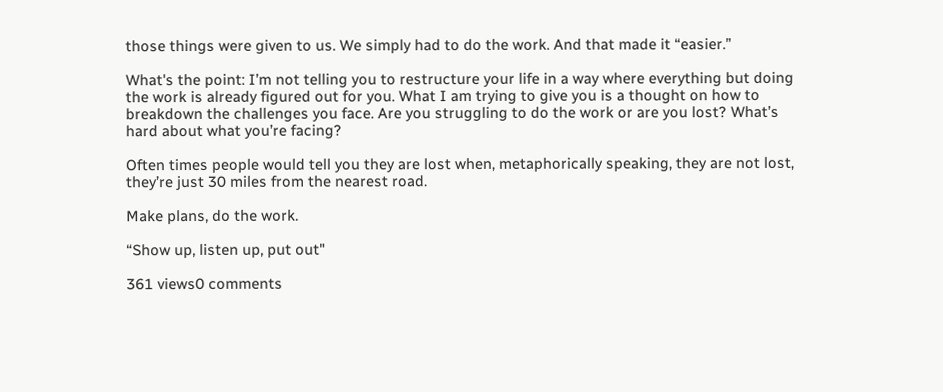those things were given to us. We simply had to do the work. And that made it “easier.”

What's the point: I’m not telling you to restructure your life in a way where everything but doing the work is already figured out for you. What I am trying to give you is a thought on how to breakdown the challenges you face. Are you struggling to do the work or are you lost? What’s hard about what you’re facing?

Often times people would tell you they are lost when, metaphorically speaking, they are not lost, they’re just 30 miles from the nearest road.

Make plans, do the work.

“Show up, listen up, put out"

361 views0 comments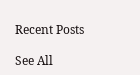Recent Posts

See All